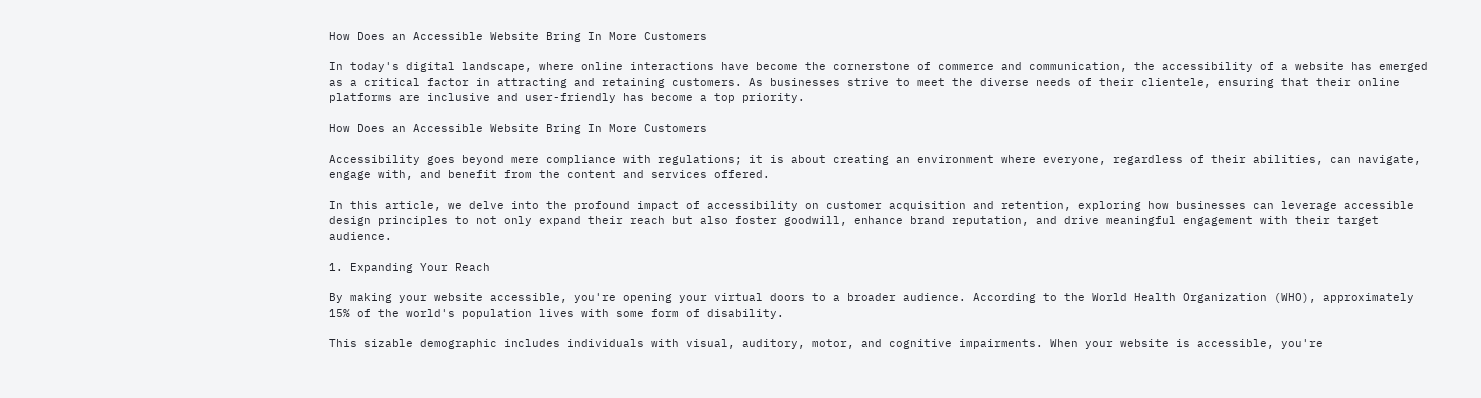How Does an Accessible Website Bring In More Customers

In today's digital landscape, where online interactions have become the cornerstone of commerce and communication, the accessibility of a website has emerged as a critical factor in attracting and retaining customers. As businesses strive to meet the diverse needs of their clientele, ensuring that their online platforms are inclusive and user-friendly has become a top priority.

How Does an Accessible Website Bring In More Customers

Accessibility goes beyond mere compliance with regulations; it is about creating an environment where everyone, regardless of their abilities, can navigate, engage with, and benefit from the content and services offered.

In this article, we delve into the profound impact of accessibility on customer acquisition and retention, exploring how businesses can leverage accessible design principles to not only expand their reach but also foster goodwill, enhance brand reputation, and drive meaningful engagement with their target audience.

1. Expanding Your Reach

By making your website accessible, you're opening your virtual doors to a broader audience. According to the World Health Organization (WHO), approximately 15% of the world's population lives with some form of disability.

This sizable demographic includes individuals with visual, auditory, motor, and cognitive impairments. When your website is accessible, you're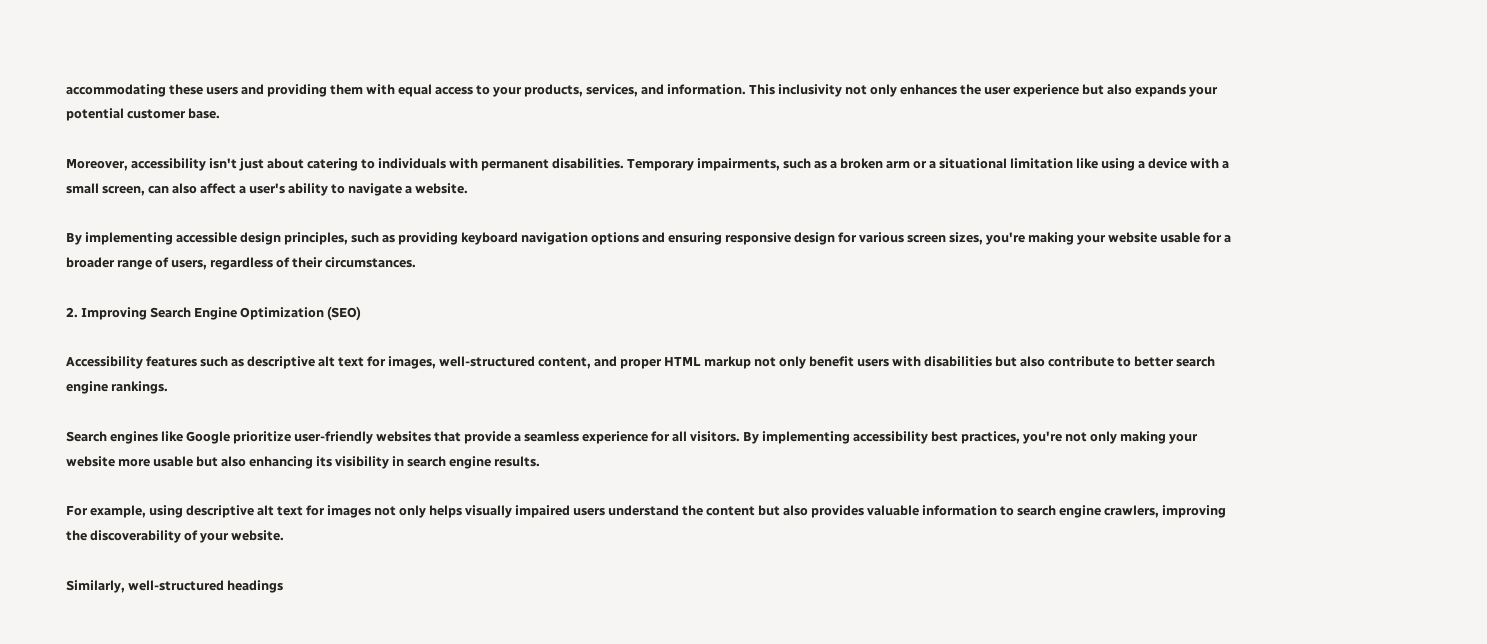accommodating these users and providing them with equal access to your products, services, and information. This inclusivity not only enhances the user experience but also expands your potential customer base.

Moreover, accessibility isn't just about catering to individuals with permanent disabilities. Temporary impairments, such as a broken arm or a situational limitation like using a device with a small screen, can also affect a user's ability to navigate a website.

By implementing accessible design principles, such as providing keyboard navigation options and ensuring responsive design for various screen sizes, you're making your website usable for a broader range of users, regardless of their circumstances.

2. Improving Search Engine Optimization (SEO)

Accessibility features such as descriptive alt text for images, well-structured content, and proper HTML markup not only benefit users with disabilities but also contribute to better search engine rankings.

Search engines like Google prioritize user-friendly websites that provide a seamless experience for all visitors. By implementing accessibility best practices, you're not only making your website more usable but also enhancing its visibility in search engine results.

For example, using descriptive alt text for images not only helps visually impaired users understand the content but also provides valuable information to search engine crawlers, improving the discoverability of your website.

Similarly, well-structured headings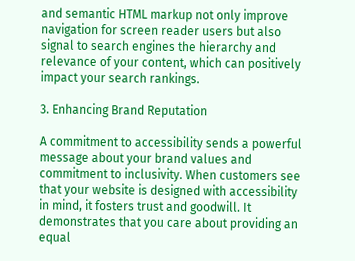and semantic HTML markup not only improve navigation for screen reader users but also signal to search engines the hierarchy and relevance of your content, which can positively impact your search rankings.

3. Enhancing Brand Reputation

A commitment to accessibility sends a powerful message about your brand values and commitment to inclusivity. When customers see that your website is designed with accessibility in mind, it fosters trust and goodwill. It demonstrates that you care about providing an equal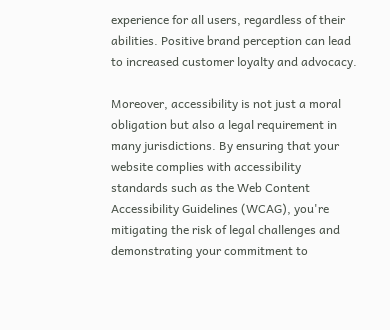experience for all users, regardless of their abilities. Positive brand perception can lead to increased customer loyalty and advocacy.

Moreover, accessibility is not just a moral obligation but also a legal requirement in many jurisdictions. By ensuring that your website complies with accessibility standards such as the Web Content Accessibility Guidelines (WCAG), you're mitigating the risk of legal challenges and demonstrating your commitment to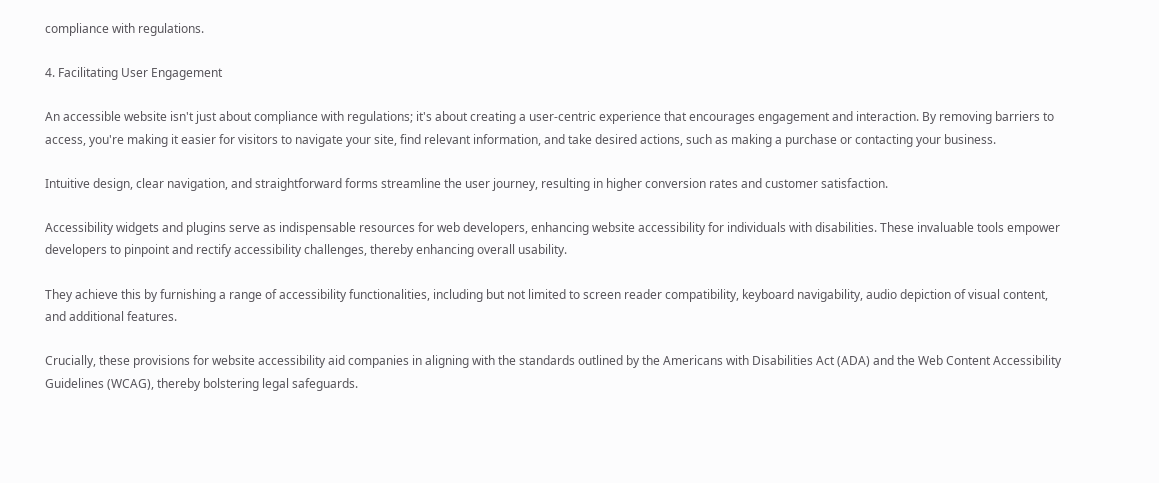compliance with regulations.

4. Facilitating User Engagement

An accessible website isn't just about compliance with regulations; it's about creating a user-centric experience that encourages engagement and interaction. By removing barriers to access, you're making it easier for visitors to navigate your site, find relevant information, and take desired actions, such as making a purchase or contacting your business.

Intuitive design, clear navigation, and straightforward forms streamline the user journey, resulting in higher conversion rates and customer satisfaction.

Accessibility widgets and plugins serve as indispensable resources for web developers, enhancing website accessibility for individuals with disabilities. These invaluable tools empower developers to pinpoint and rectify accessibility challenges, thereby enhancing overall usability.

They achieve this by furnishing a range of accessibility functionalities, including but not limited to screen reader compatibility, keyboard navigability, audio depiction of visual content, and additional features.

Crucially, these provisions for website accessibility aid companies in aligning with the standards outlined by the Americans with Disabilities Act (ADA) and the Web Content Accessibility Guidelines (WCAG), thereby bolstering legal safeguards.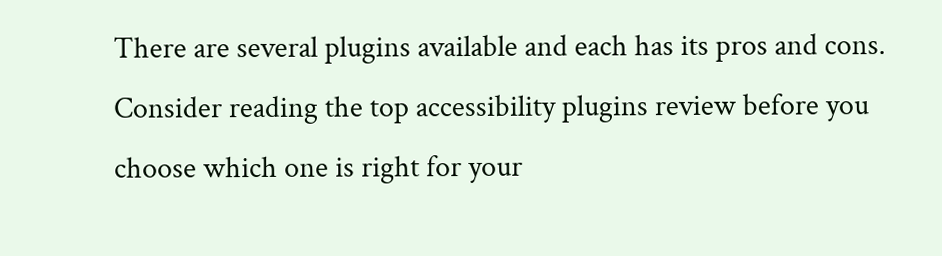There are several plugins available and each has its pros and cons. Consider reading the top accessibility plugins review before you choose which one is right for your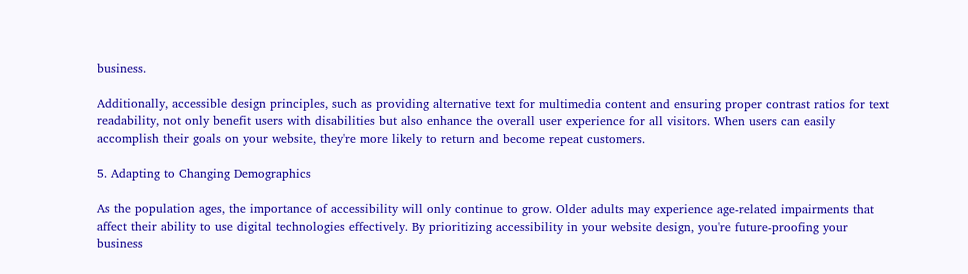business.

Additionally, accessible design principles, such as providing alternative text for multimedia content and ensuring proper contrast ratios for text readability, not only benefit users with disabilities but also enhance the overall user experience for all visitors. When users can easily accomplish their goals on your website, they're more likely to return and become repeat customers.

5. Adapting to Changing Demographics

As the population ages, the importance of accessibility will only continue to grow. Older adults may experience age-related impairments that affect their ability to use digital technologies effectively. By prioritizing accessibility in your website design, you're future-proofing your business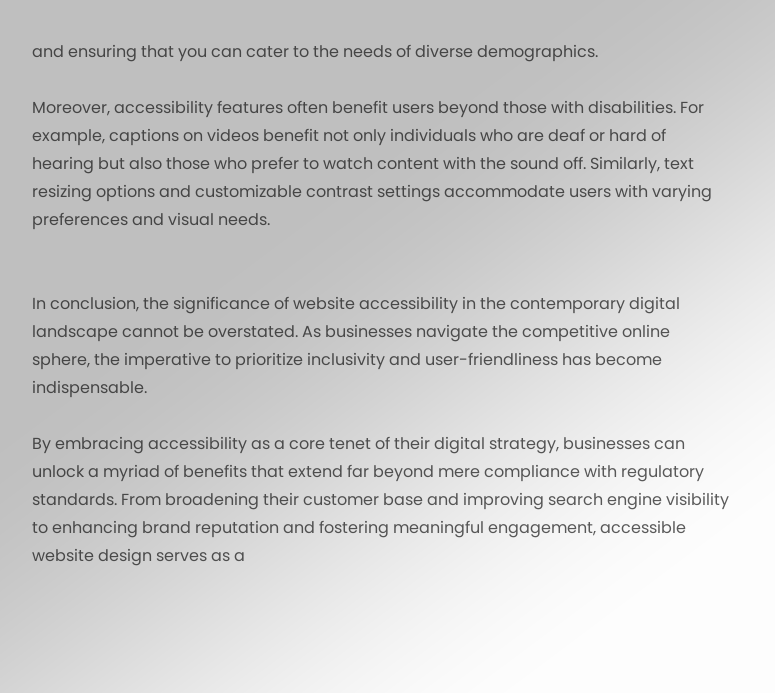and ensuring that you can cater to the needs of diverse demographics.

Moreover, accessibility features often benefit users beyond those with disabilities. For example, captions on videos benefit not only individuals who are deaf or hard of hearing but also those who prefer to watch content with the sound off. Similarly, text resizing options and customizable contrast settings accommodate users with varying preferences and visual needs.


In conclusion, the significance of website accessibility in the contemporary digital landscape cannot be overstated. As businesses navigate the competitive online sphere, the imperative to prioritize inclusivity and user-friendliness has become indispensable.

By embracing accessibility as a core tenet of their digital strategy, businesses can unlock a myriad of benefits that extend far beyond mere compliance with regulatory standards. From broadening their customer base and improving search engine visibility to enhancing brand reputation and fostering meaningful engagement, accessible website design serves as a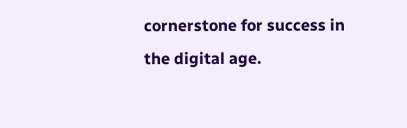cornerstone for success in the digital age.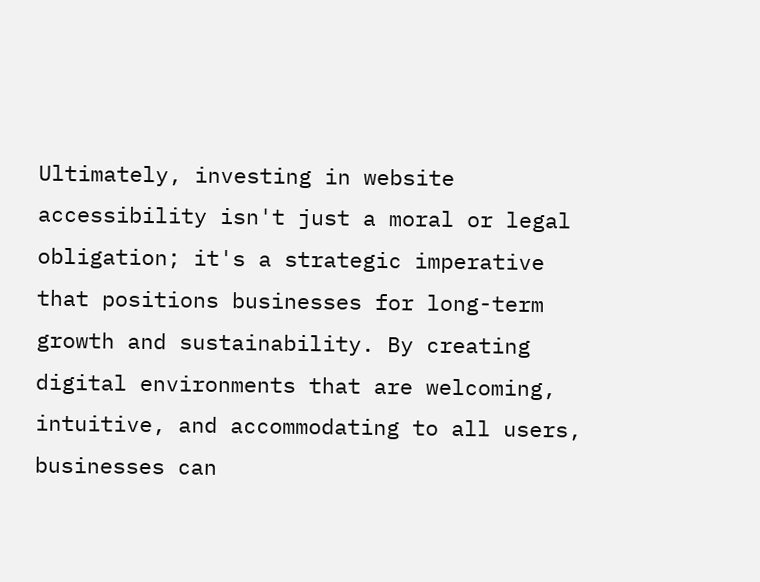Ultimately, investing in website accessibility isn't just a moral or legal obligation; it's a strategic imperative that positions businesses for long-term growth and sustainability. By creating digital environments that are welcoming, intuitive, and accommodating to all users, businesses can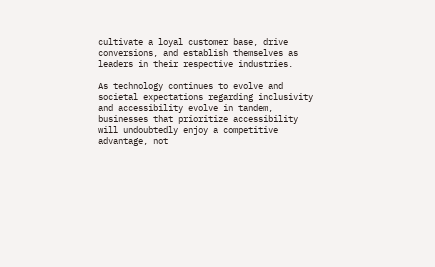cultivate a loyal customer base, drive conversions, and establish themselves as leaders in their respective industries.

As technology continues to evolve and societal expectations regarding inclusivity and accessibility evolve in tandem, businesses that prioritize accessibility will undoubtedly enjoy a competitive advantage, not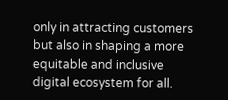only in attracting customers but also in shaping a more equitable and inclusive digital ecosystem for all.